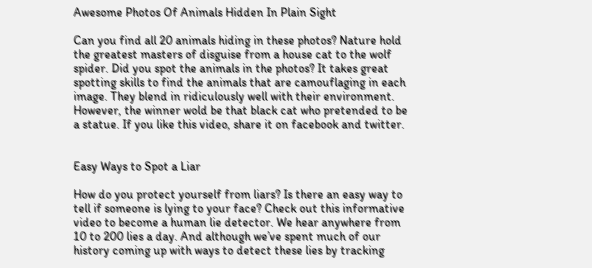Awesome Photos Of Animals Hidden In Plain Sight

Can you find all 20 animals hiding in these photos? Nature hold the greatest masters of disguise from a house cat to the wolf spider. Did you spot the animals in the photos? It takes great spotting skills to find the animals that are camouflaging in each image. They blend in ridiculously well with their environment. However, the winner wold be that black cat who pretended to be a statue. If you like this video, share it on facebook and twitter.


Easy Ways to Spot a Liar

How do you protect yourself from liars? Is there an easy way to tell if someone is lying to your face? Check out this informative video to become a human lie detector. We hear anywhere from 10 to 200 lies a day. And although we’ve spent much of our history coming up with ways to detect these lies by tracking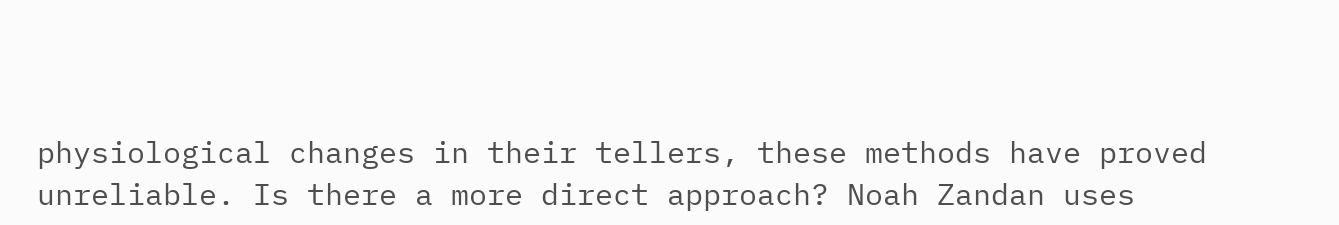physiological changes in their tellers, these methods have proved unreliable. Is there a more direct approach? Noah Zandan uses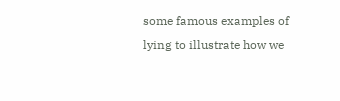some famous examples of lying to illustrate how we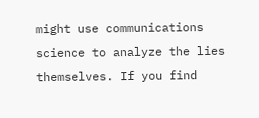might use communications science to analyze the lies themselves. If you find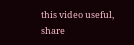this video useful, share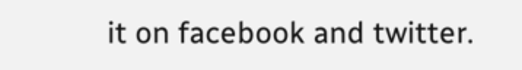it on facebook and twitter.